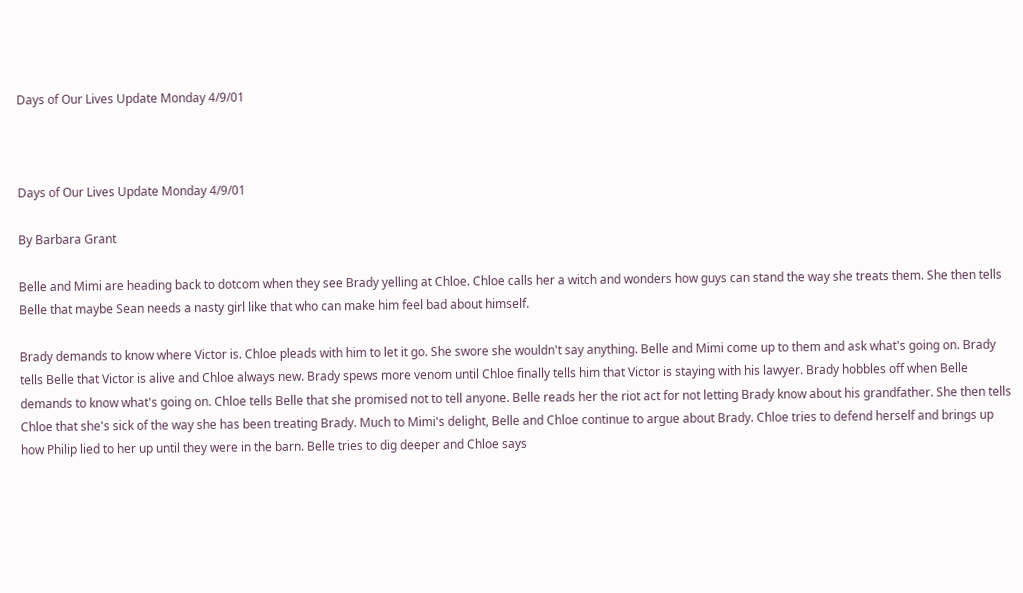Days of Our Lives Update Monday 4/9/01



Days of Our Lives Update Monday 4/9/01

By Barbara Grant

Belle and Mimi are heading back to dotcom when they see Brady yelling at Chloe. Chloe calls her a witch and wonders how guys can stand the way she treats them. She then tells Belle that maybe Sean needs a nasty girl like that who can make him feel bad about himself.

Brady demands to know where Victor is. Chloe pleads with him to let it go. She swore she wouldn't say anything. Belle and Mimi come up to them and ask what's going on. Brady tells Belle that Victor is alive and Chloe always new. Brady spews more venom until Chloe finally tells him that Victor is staying with his lawyer. Brady hobbles off when Belle demands to know what's going on. Chloe tells Belle that she promised not to tell anyone. Belle reads her the riot act for not letting Brady know about his grandfather. She then tells Chloe that she's sick of the way she has been treating Brady. Much to Mimi's delight, Belle and Chloe continue to argue about Brady. Chloe tries to defend herself and brings up how Philip lied to her up until they were in the barn. Belle tries to dig deeper and Chloe says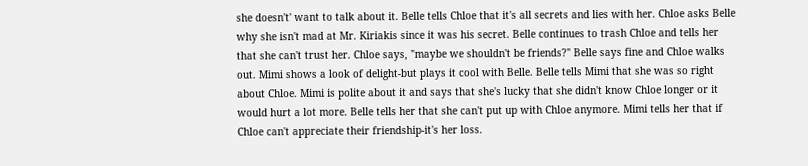she doesn't' want to talk about it. Belle tells Chloe that it's all secrets and lies with her. Chloe asks Belle why she isn't mad at Mr. Kiriakis since it was his secret. Belle continues to trash Chloe and tells her that she can't trust her. Chloe says, "maybe we shouldn't be friends?" Belle says fine and Chloe walks out. Mimi shows a look of delight-but plays it cool with Belle. Belle tells Mimi that she was so right about Chloe. Mimi is polite about it and says that she's lucky that she didn't know Chloe longer or it would hurt a lot more. Belle tells her that she can't put up with Chloe anymore. Mimi tells her that if Chloe can't appreciate their friendship-it's her loss.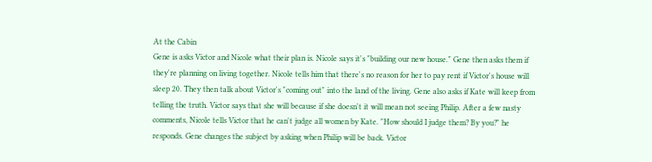At the Cabin
Gene is asks Victor and Nicole what their plan is. Nicole says it's "building our new house." Gene then asks them if they're planning on living together. Nicole tells him that there's no reason for her to pay rent if Victor's house will sleep 20. They then talk about Victor's "coming out" into the land of the living. Gene also asks if Kate will keep from telling the truth. Victor says that she will because if she doesn't it will mean not seeing Philip. After a few nasty comments, Nicole tells Victor that he can't judge all women by Kate. "How should I judge them? By you?" he responds. Gene changes the subject by asking when Philip will be back. Victor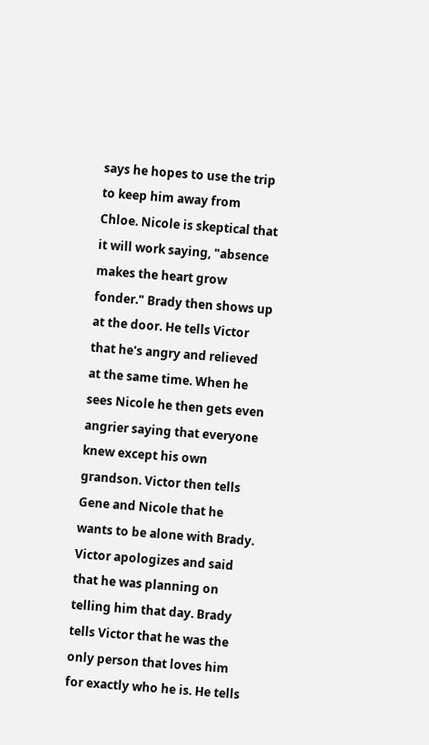says he hopes to use the trip to keep him away from Chloe. Nicole is skeptical that it will work saying, "absence makes the heart grow fonder." Brady then shows up at the door. He tells Victor that he's angry and relieved at the same time. When he sees Nicole he then gets even angrier saying that everyone knew except his own grandson. Victor then tells Gene and Nicole that he wants to be alone with Brady. Victor apologizes and said that he was planning on telling him that day. Brady tells Victor that he was the only person that loves him for exactly who he is. He tells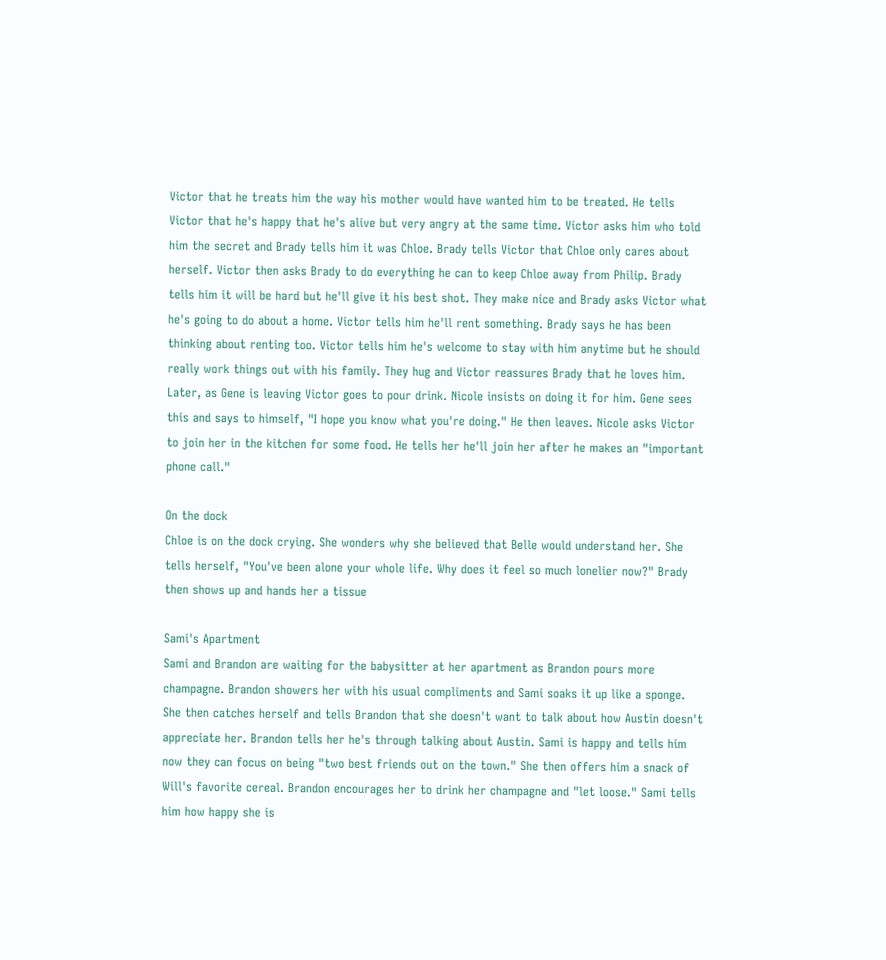Victor that he treats him the way his mother would have wanted him to be treated. He tells Victor that he's happy that he's alive but very angry at the same time. Victor asks him who told him the secret and Brady tells him it was Chloe. Brady tells Victor that Chloe only cares about herself. Victor then asks Brady to do everything he can to keep Chloe away from Philip. Brady tells him it will be hard but he'll give it his best shot. They make nice and Brady asks Victor what he's going to do about a home. Victor tells him he'll rent something. Brady says he has been thinking about renting too. Victor tells him he's welcome to stay with him anytime but he should really work things out with his family. They hug and Victor reassures Brady that he loves him. Later, as Gene is leaving Victor goes to pour drink. Nicole insists on doing it for him. Gene sees this and says to himself, "I hope you know what you're doing." He then leaves. Nicole asks Victor to join her in the kitchen for some food. He tells her he'll join her after he makes an "important phone call."

On the dock
Chloe is on the dock crying. She wonders why she believed that Belle would understand her. She tells herself, "You've been alone your whole life. Why does it feel so much lonelier now?" Brady then shows up and hands her a tissue

Sami's Apartment
Sami and Brandon are waiting for the babysitter at her apartment as Brandon pours more champagne. Brandon showers her with his usual compliments and Sami soaks it up like a sponge. She then catches herself and tells Brandon that she doesn't want to talk about how Austin doesn't appreciate her. Brandon tells her he's through talking about Austin. Sami is happy and tells him now they can focus on being "two best friends out on the town." She then offers him a snack of Will's favorite cereal. Brandon encourages her to drink her champagne and "let loose." Sami tells him how happy she is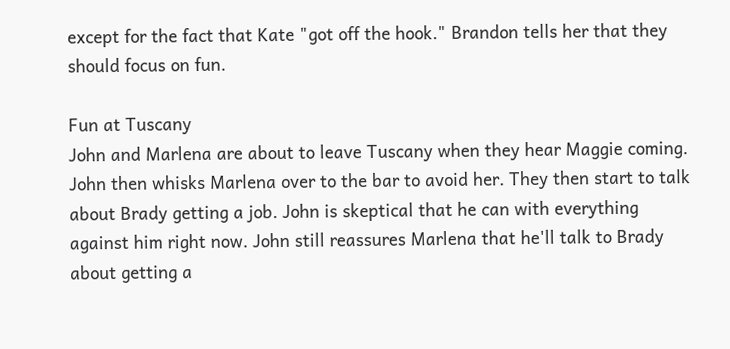except for the fact that Kate "got off the hook." Brandon tells her that they should focus on fun.

Fun at Tuscany
John and Marlena are about to leave Tuscany when they hear Maggie coming. John then whisks Marlena over to the bar to avoid her. They then start to talk about Brady getting a job. John is skeptical that he can with everything against him right now. John still reassures Marlena that he'll talk to Brady about getting a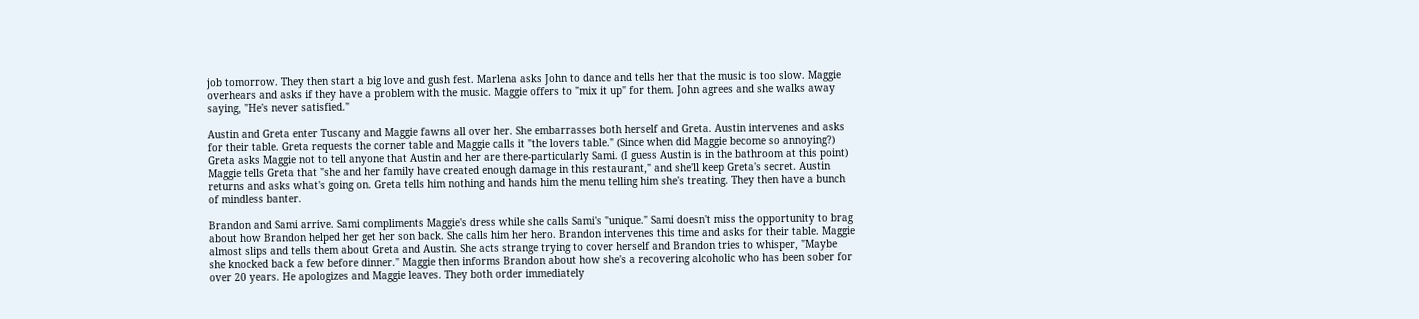job tomorrow. They then start a big love and gush fest. Marlena asks John to dance and tells her that the music is too slow. Maggie overhears and asks if they have a problem with the music. Maggie offers to "mix it up" for them. John agrees and she walks away saying, "He's never satisfied."

Austin and Greta enter Tuscany and Maggie fawns all over her. She embarrasses both herself and Greta. Austin intervenes and asks for their table. Greta requests the corner table and Maggie calls it "the lovers table." (Since when did Maggie become so annoying?) Greta asks Maggie not to tell anyone that Austin and her are there-particularly Sami. (I guess Austin is in the bathroom at this point) Maggie tells Greta that "she and her family have created enough damage in this restaurant," and she'll keep Greta's secret. Austin returns and asks what's going on. Greta tells him nothing and hands him the menu telling him she's treating. They then have a bunch of mindless banter.

Brandon and Sami arrive. Sami compliments Maggie's dress while she calls Sami's "unique." Sami doesn't miss the opportunity to brag about how Brandon helped her get her son back. She calls him her hero. Brandon intervenes this time and asks for their table. Maggie almost slips and tells them about Greta and Austin. She acts strange trying to cover herself and Brandon tries to whisper, "Maybe she knocked back a few before dinner." Maggie then informs Brandon about how she's a recovering alcoholic who has been sober for over 20 years. He apologizes and Maggie leaves. They both order immediately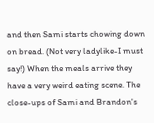and then Sami starts chowing down on bread. (Not very ladylike-I must say!) When the meals arrive they have a very weird eating scene. The close-ups of Sami and Brandon's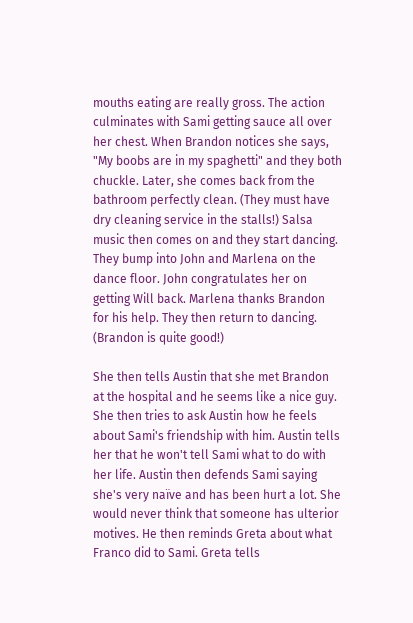mouths eating are really gross. The action culminates with Sami getting sauce all over her chest. When Brandon notices she says, "My boobs are in my spaghetti" and they both chuckle. Later, she comes back from the bathroom perfectly clean. (They must have dry cleaning service in the stalls!) Salsa music then comes on and they start dancing. They bump into John and Marlena on the dance floor. John congratulates her on getting Will back. Marlena thanks Brandon for his help. They then return to dancing. (Brandon is quite good!)

She then tells Austin that she met Brandon at the hospital and he seems like a nice guy. She then tries to ask Austin how he feels about Sami's friendship with him. Austin tells her that he won't tell Sami what to do with her life. Austin then defends Sami saying she's very naïve and has been hurt a lot. She would never think that someone has ulterior motives. He then reminds Greta about what Franco did to Sami. Greta tells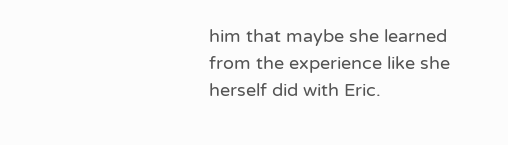him that maybe she learned from the experience like she herself did with Eric.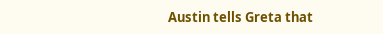Austin tells Greta that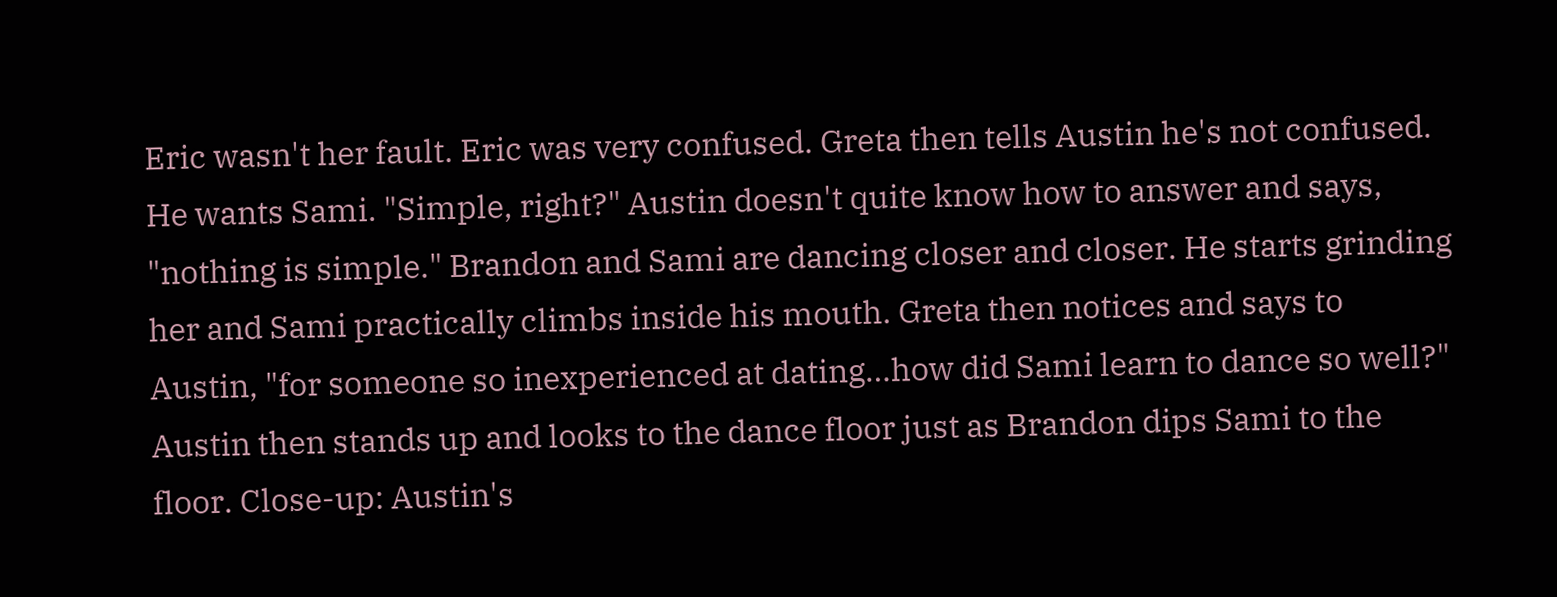Eric wasn't her fault. Eric was very confused. Greta then tells Austin he's not confused. He wants Sami. "Simple, right?" Austin doesn't quite know how to answer and says, "nothing is simple." Brandon and Sami are dancing closer and closer. He starts grinding her and Sami practically climbs inside his mouth. Greta then notices and says to Austin, "for someone so inexperienced at dating…how did Sami learn to dance so well?" Austin then stands up and looks to the dance floor just as Brandon dips Sami to the floor. Close-up: Austin's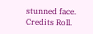stunned face. Credits Roll.